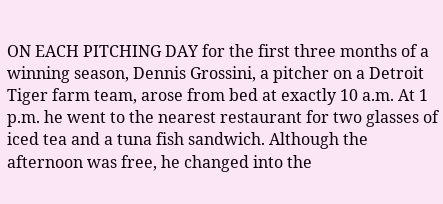ON EACH PITCHING DAY for the first three months of a winning season, Dennis Grossini, a pitcher on a Detroit Tiger farm team, arose from bed at exactly 10 a.m. At 1 p.m. he went to the nearest restaurant for two glasses of iced tea and a tuna fish sandwich. Although the afternoon was free, he changed into the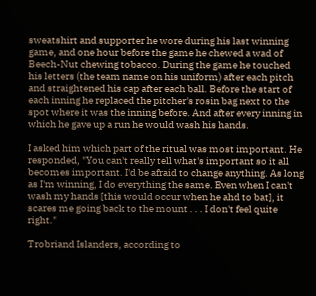sweatshirt and supporter he wore during his last winning game, and one hour before the game he chewed a wad of Beech-Nut chewing tobacco. During the game he touched his letters (the team name on his uniform) after each pitch and straightened his cap after each ball. Before the start of each inning he replaced the pitcher's rosin bag next to the spot where it was the inning before. And after every inning in which he gave up a run he would wash his hands.

I asked him which part of the ritual was most important. He responded, "You can't really tell what's important so it all becomes important. I'd be afraid to change anything. As long as I'm winning, I do everything the same. Even when I can't wash my hands [this would occur when he ahd to bat], it scares me going back to the mount . . . I don't feel quite right."

Trobriand Islanders, according to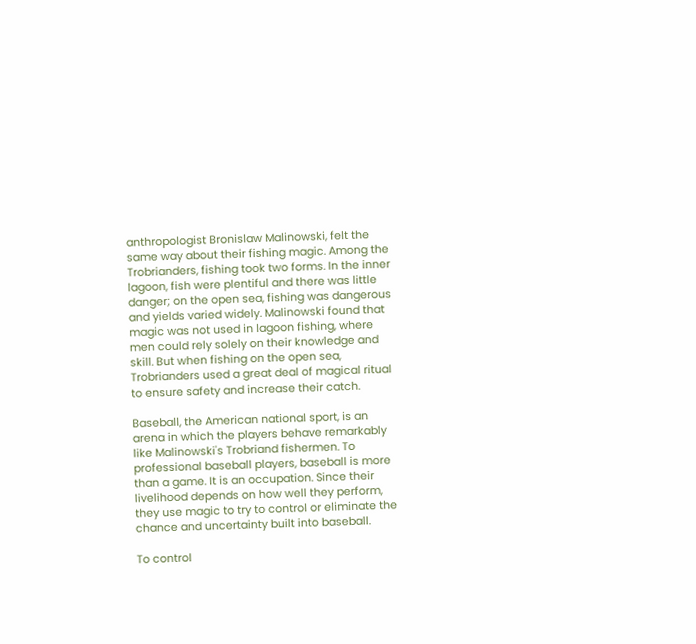anthropologist Bronislaw Malinowski, felt the same way about their fishing magic. Among the Trobrianders, fishing took two forms. In the inner lagoon, fish were plentiful and there was little danger; on the open sea, fishing was dangerous and yields varied widely. Malinowski found that magic was not used in lagoon fishing, where men could rely solely on their knowledge and skill. But when fishing on the open sea, Trobrianders used a great deal of magical ritual to ensure safety and increase their catch.

Baseball, the American national sport, is an arena in which the players behave remarkably like Malinowski's Trobriand fishermen. To professional baseball players, baseball is more than a game. It is an occupation. Since their livelihood depends on how well they perform, they use magic to try to control or eliminate the chance and uncertainty built into baseball.

To control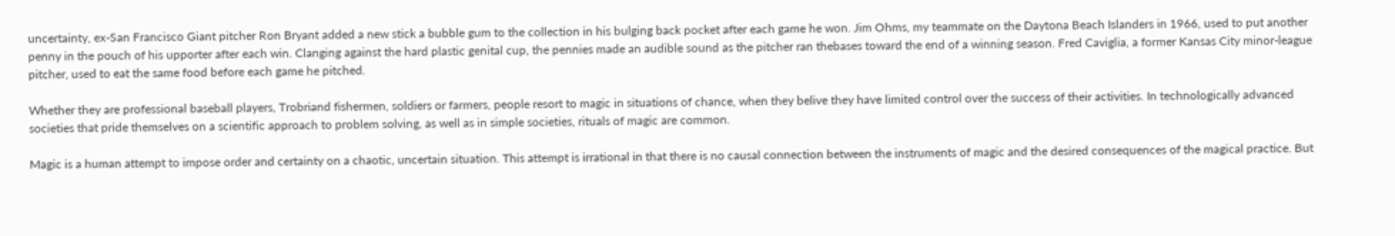uncertainty, ex-San Francisco Giant pitcher Ron Bryant added a new stick a bubble gum to the collection in his bulging back pocket after each game he won. Jim Ohms, my teammate on the Daytona Beach Islanders in 1966, used to put another penny in the pouch of his upporter after each win. Clanging against the hard plastic genital cup, the pennies made an audible sound as the pitcher ran thebases toward the end of a winning season. Fred Caviglia, a former Kansas City minor-league pitcher, used to eat the same food before each game he pitched.

Whether they are professional baseball players, Trobriand fishermen, soldiers or farmers, people resort to magic in situations of chance, when they belive they have limited control over the success of their activities. In technologically advanced societies that pride themselves on a scientific approach to problem solving, as well as in simple societies, rituals of magic are common.

Magic is a human attempt to impose order and certainty on a chaotic, uncertain situation. This attempt is irrational in that there is no causal connection between the instruments of magic and the desired consequences of the magical practice. But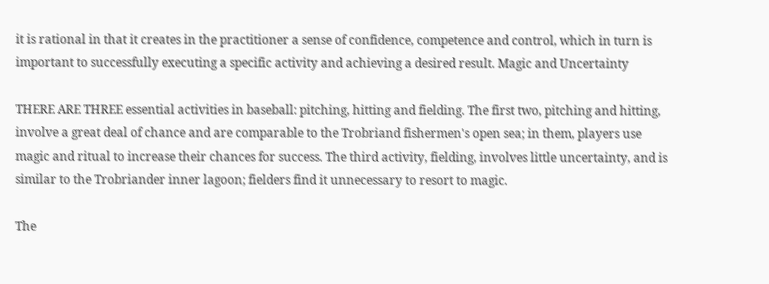it is rational in that it creates in the practitioner a sense of confidence, competence and control, which in turn is important to successfully executing a specific activity and achieving a desired result. Magic and Uncertainty

THERE ARE THREE essential activities in baseball: pitching, hitting and fielding. The first two, pitching and hitting, involve a great deal of chance and are comparable to the Trobriand fishermen's open sea; in them, players use magic and ritual to increase their chances for success. The third activity, fielding, involves little uncertainty, and is similar to the Trobriander inner lagoon; fielders find it unnecessary to resort to magic.

The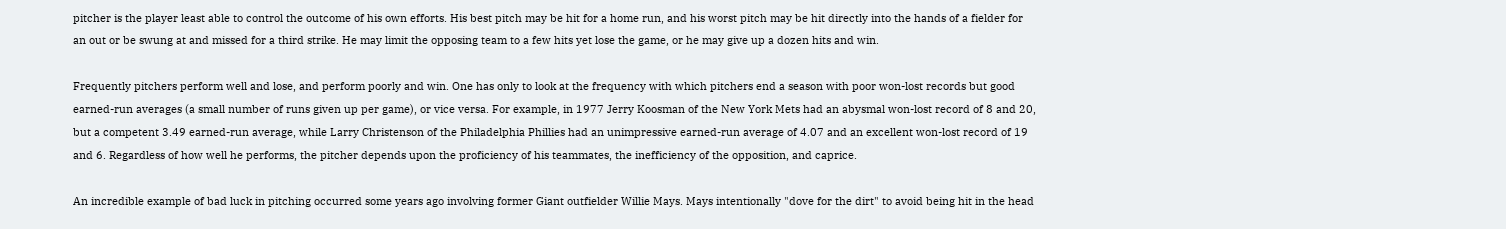pitcher is the player least able to control the outcome of his own efforts. His best pitch may be hit for a home run, and his worst pitch may be hit directly into the hands of a fielder for an out or be swung at and missed for a third strike. He may limit the opposing team to a few hits yet lose the game, or he may give up a dozen hits and win.

Frequently pitchers perform well and lose, and perform poorly and win. One has only to look at the frequency with which pitchers end a season with poor won-lost records but good earned-run averages (a small number of runs given up per game), or vice versa. For example, in 1977 Jerry Koosman of the New York Mets had an abysmal won-lost record of 8 and 20, but a competent 3.49 earned-run average, while Larry Christenson of the Philadelphia Phillies had an unimpressive earned-run average of 4.07 and an excellent won-lost record of 19 and 6. Regardless of how well he performs, the pitcher depends upon the proficiency of his teammates, the inefficiency of the opposition, and caprice.

An incredible example of bad luck in pitching occurred some years ago involving former Giant outfielder Willie Mays. Mays intentionally "dove for the dirt" to avoid being hit in the head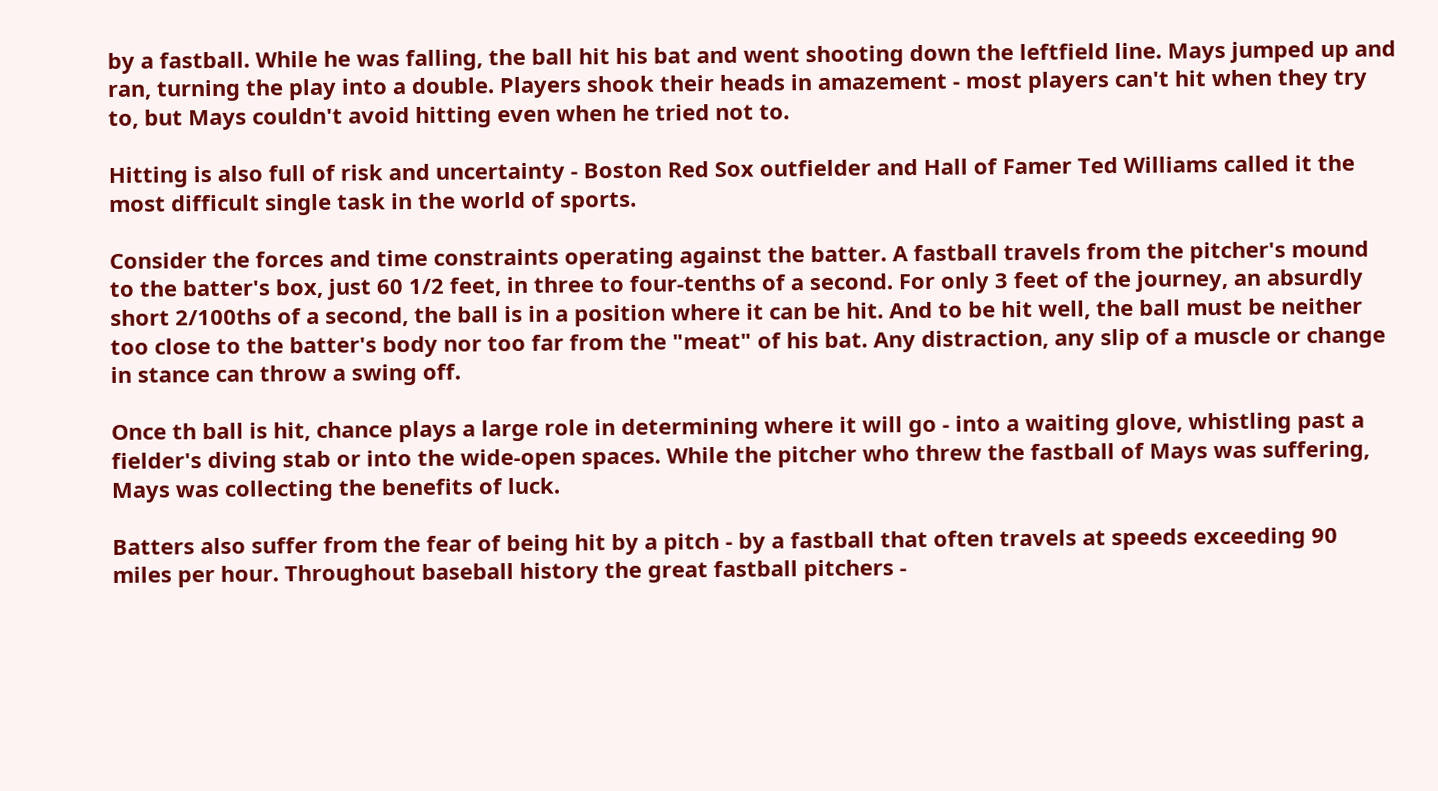by a fastball. While he was falling, the ball hit his bat and went shooting down the leftfield line. Mays jumped up and ran, turning the play into a double. Players shook their heads in amazement - most players can't hit when they try to, but Mays couldn't avoid hitting even when he tried not to.

Hitting is also full of risk and uncertainty - Boston Red Sox outfielder and Hall of Famer Ted Williams called it the most difficult single task in the world of sports.

Consider the forces and time constraints operating against the batter. A fastball travels from the pitcher's mound to the batter's box, just 60 1/2 feet, in three to four-tenths of a second. For only 3 feet of the journey, an absurdly short 2/100ths of a second, the ball is in a position where it can be hit. And to be hit well, the ball must be neither too close to the batter's body nor too far from the "meat" of his bat. Any distraction, any slip of a muscle or change in stance can throw a swing off.

Once th ball is hit, chance plays a large role in determining where it will go - into a waiting glove, whistling past a fielder's diving stab or into the wide-open spaces. While the pitcher who threw the fastball of Mays was suffering, Mays was collecting the benefits of luck.

Batters also suffer from the fear of being hit by a pitch - by a fastball that often travels at speeds exceeding 90 miles per hour. Throughout baseball history the great fastball pitchers -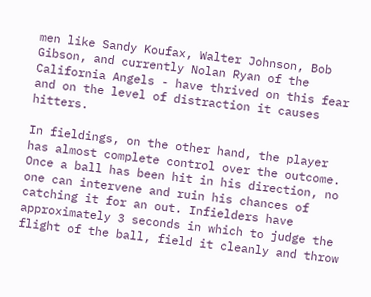men like Sandy Koufax, Walter Johnson, Bob Gibson, and currently Nolan Ryan of the California Angels - have thrived on this fear and on the level of distraction it causes hitters.

In fieldings, on the other hand, the player has almost complete control over the outcome. Once a ball has been hit in his direction, no one can intervene and ruin his chances of catching it for an out. Infielders have approximately 3 seconds in which to judge the flight of the ball, field it cleanly and throw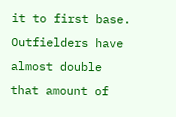it to first base. Outfielders have almost double that amount of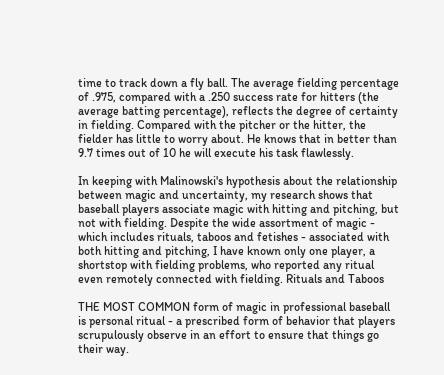time to track down a fly ball. The average fielding percentage of .975, compared with a .250 success rate for hitters (the average batting percentage), reflects the degree of certainty in fielding. Compared with the pitcher or the hitter, the fielder has little to worry about. He knows that in better than 9.7 times out of 10 he will execute his task flawlessly.

In keeping with Malinowski's hypothesis about the relationship between magic and uncertainty, my research shows that baseball players associate magic with hitting and pitching, but not with fielding. Despite the wide assortment of magic - which includes rituals, taboos and fetishes - associated with both hitting and pitching, I have known only one player, a shortstop with fielding problems, who reported any ritual even remotely connected with fielding. Rituals and Taboos

THE MOST COMMON form of magic in professional baseball is personal ritual - a prescribed form of behavior that players scrupulously observe in an effort to ensure that things go their way.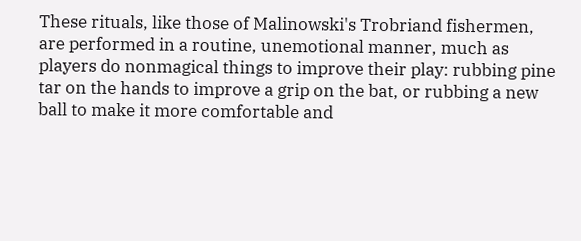These rituals, like those of Malinowski's Trobriand fishermen, are performed in a routine, unemotional manner, much as players do nonmagical things to improve their play: rubbing pine tar on the hands to improve a grip on the bat, or rubbing a new ball to make it more comfortable and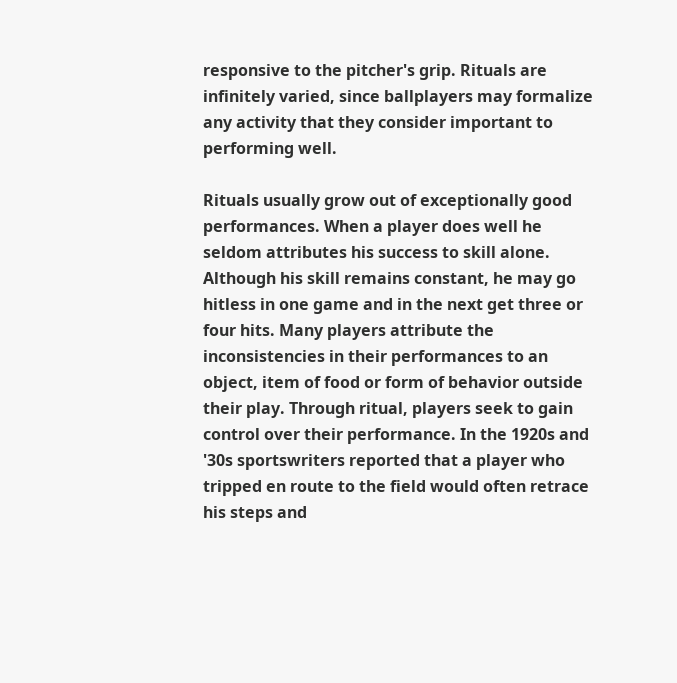responsive to the pitcher's grip. Rituals are infinitely varied, since ballplayers may formalize any activity that they consider important to performing well.

Rituals usually grow out of exceptionally good performances. When a player does well he seldom attributes his success to skill alone. Although his skill remains constant, he may go hitless in one game and in the next get three or four hits. Many players attribute the inconsistencies in their performances to an object, item of food or form of behavior outside their play. Through ritual, players seek to gain control over their performance. In the 1920s and '30s sportswriters reported that a player who tripped en route to the field would often retrace his steps and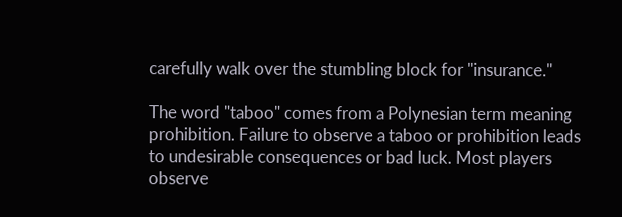carefully walk over the stumbling block for "insurance."

The word "taboo" comes from a Polynesian term meaning prohibition. Failure to observe a taboo or prohibition leads to undesirable consequences or bad luck. Most players observe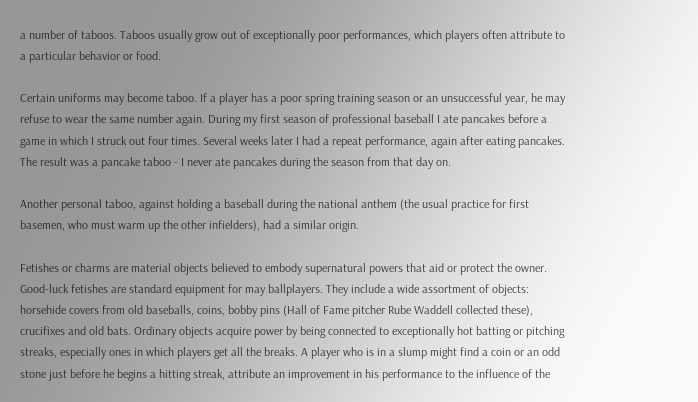a number of taboos. Taboos usually grow out of exceptionally poor performances, which players often attribute to a particular behavior or food.

Certain uniforms may become taboo. If a player has a poor spring training season or an unsuccessful year, he may refuse to wear the same number again. During my first season of professional baseball I ate pancakes before a game in which I struck out four times. Several weeks later I had a repeat performance, again after eating pancakes. The result was a pancake taboo - I never ate pancakes during the season from that day on.

Another personal taboo, against holding a baseball during the national anthem (the usual practice for first basemen, who must warm up the other infielders), had a similar origin.

Fetishes or charms are material objects believed to embody supernatural powers that aid or protect the owner. Good-luck fetishes are standard equipment for may ballplayers. They include a wide assortment of objects: horsehide covers from old baseballs, coins, bobby pins (Hall of Fame pitcher Rube Waddell collected these), crucifixes and old bats. Ordinary objects acquire power by being connected to exceptionally hot batting or pitching streaks, especially ones in which players get all the breaks. A player who is in a slump might find a coin or an odd stone just before he begins a hitting streak, attribute an improvement in his performance to the influence of the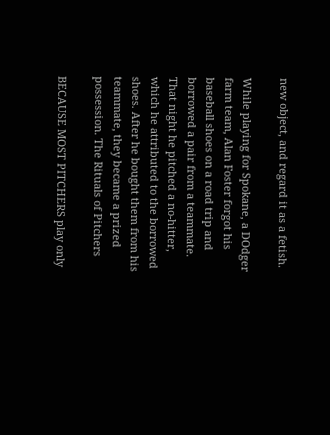new object, and regard it as a fetish.

While playing for Spokane, a DOdger farm team, Alan Foster forgot his baseball shoes on a road trip and borrowed a pair from a teammate. That night he pitched a no-hitter, which he attributed to the borrowed shoes. After he bought them from his teammate, they became a prized possession. The Rituals of Pitchers

BECAUSE MOST PITCHERS play only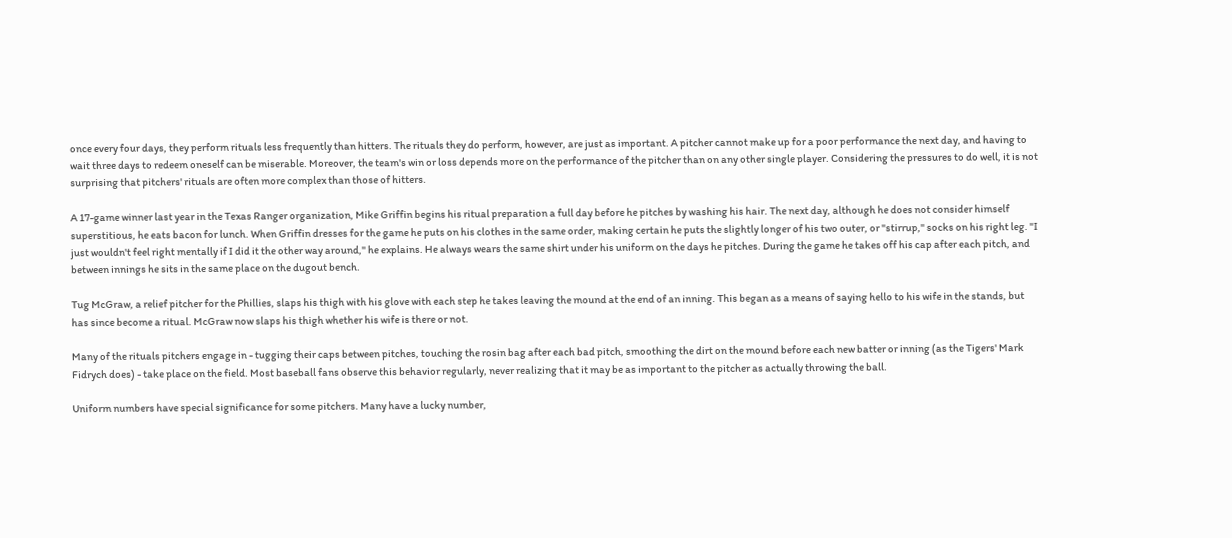once every four days, they perform rituals less frequently than hitters. The rituals they do perform, however, are just as important. A pitcher cannot make up for a poor performance the next day, and having to wait three days to redeem oneself can be miserable. Moreover, the team's win or loss depends more on the performance of the pitcher than on any other single player. Considering the pressures to do well, it is not surprising that pitchers' rituals are often more complex than those of hitters.

A 17-game winner last year in the Texas Ranger organization, Mike Griffin begins his ritual preparation a full day before he pitches by washing his hair. The next day, although he does not consider himself superstitious, he eats bacon for lunch. When Griffin dresses for the game he puts on his clothes in the same order, making certain he puts the slightly longer of his two outer, or "stirrup," socks on his right leg. "I just wouldn't feel right mentally if I did it the other way around," he explains. He always wears the same shirt under his uniform on the days he pitches. During the game he takes off his cap after each pitch, and between innings he sits in the same place on the dugout bench.

Tug McGraw, a relief pitcher for the Phillies, slaps his thigh with his glove with each step he takes leaving the mound at the end of an inning. This began as a means of saying hello to his wife in the stands, but has since become a ritual. McGraw now slaps his thigh whether his wife is there or not.

Many of the rituals pitchers engage in - tugging their caps between pitches, touching the rosin bag after each bad pitch, smoothing the dirt on the mound before each new batter or inning (as the Tigers' Mark Fidrych does) - take place on the field. Most baseball fans observe this behavior regularly, never realizing that it may be as important to the pitcher as actually throwing the ball.

Uniform numbers have special significance for some pitchers. Many have a lucky number,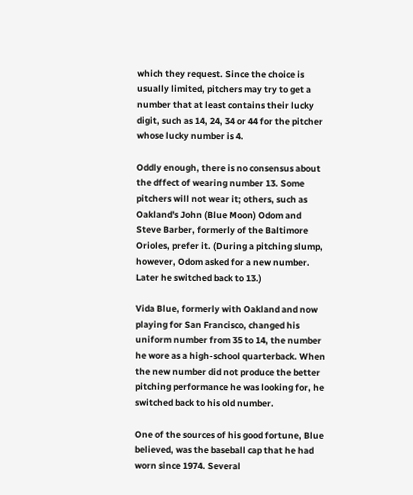which they request. Since the choice is usually limited, pitchers may try to get a number that at least contains their lucky digit, such as 14, 24, 34 or 44 for the pitcher whose lucky number is 4.

Oddly enough, there is no consensus about the dffect of wearing number 13. Some pitchers will not wear it; others, such as Oakland's John (Blue Moon) Odom and Steve Barber, formerly of the Baltimore Orioles, prefer it. (During a pitching slump, however, Odom asked for a new number. Later he switched back to 13.)

Vida Blue, formerly with Oakland and now playing for San Francisco, changed his uniform number from 35 to 14, the number he wore as a high-school quarterback. When the new number did not produce the better pitching performance he was looking for, he switched back to his old number.

One of the sources of his good fortune, Blue believed, was the baseball cap that he had worn since 1974. Several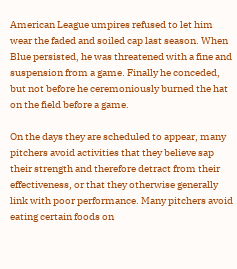American League umpires refused to let him wear the faded and soiled cap last season. When Blue persisted, he was threatened with a fine and suspension from a game. Finally he conceded, but not before he ceremoniously burned the hat on the field before a game.

On the days they are scheduled to appear, many pitchers avoid activities that they believe sap their strength and therefore detract from their effectiveness, or that they otherwise generally link with poor performance. Many pitchers avoid eating certain foods on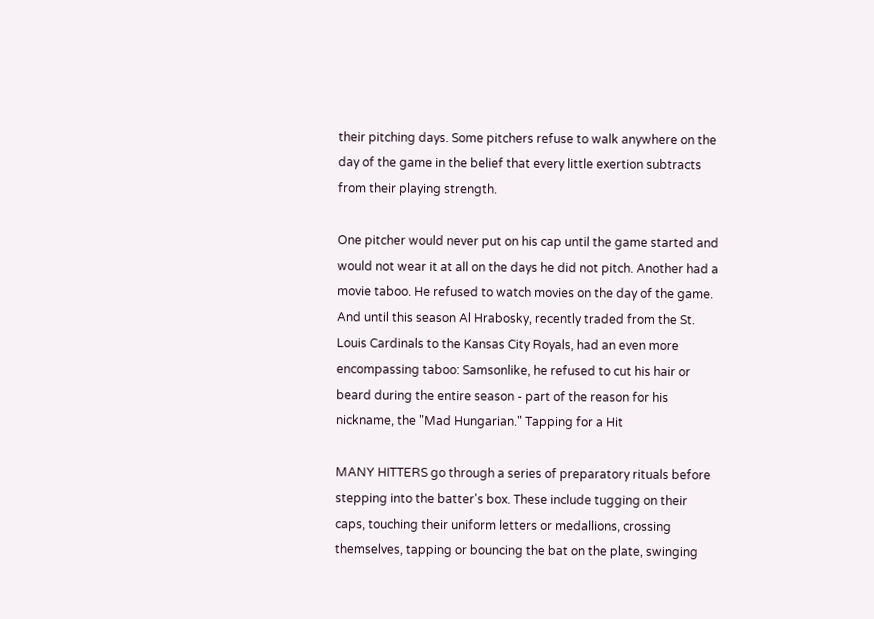their pitching days. Some pitchers refuse to walk anywhere on the day of the game in the belief that every little exertion subtracts from their playing strength.

One pitcher would never put on his cap until the game started and would not wear it at all on the days he did not pitch. Another had a movie taboo. He refused to watch movies on the day of the game. And until this season Al Hrabosky, recently traded from the St. Louis Cardinals to the Kansas City Royals, had an even more encompassing taboo: Samsonlike, he refused to cut his hair or beard during the entire season - part of the reason for his nickname, the "Mad Hungarian." Tapping for a Hit

MANY HITTERS go through a series of preparatory rituals before stepping into the batter's box. These include tugging on their caps, touching their uniform letters or medallions, crossing themselves, tapping or bouncing the bat on the plate, swinging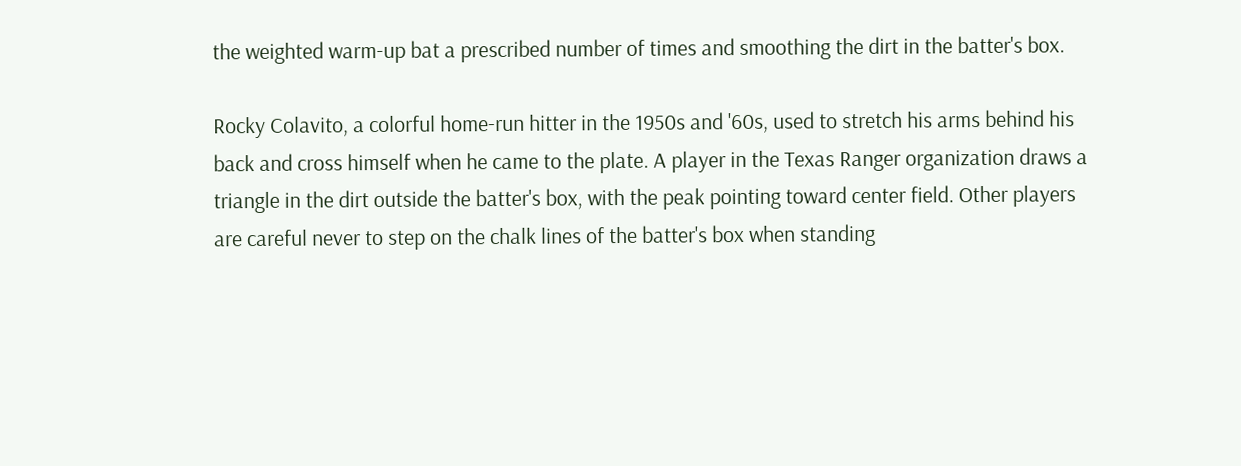the weighted warm-up bat a prescribed number of times and smoothing the dirt in the batter's box.

Rocky Colavito, a colorful home-run hitter in the 1950s and '60s, used to stretch his arms behind his back and cross himself when he came to the plate. A player in the Texas Ranger organization draws a triangle in the dirt outside the batter's box, with the peak pointing toward center field. Other players are careful never to step on the chalk lines of the batter's box when standing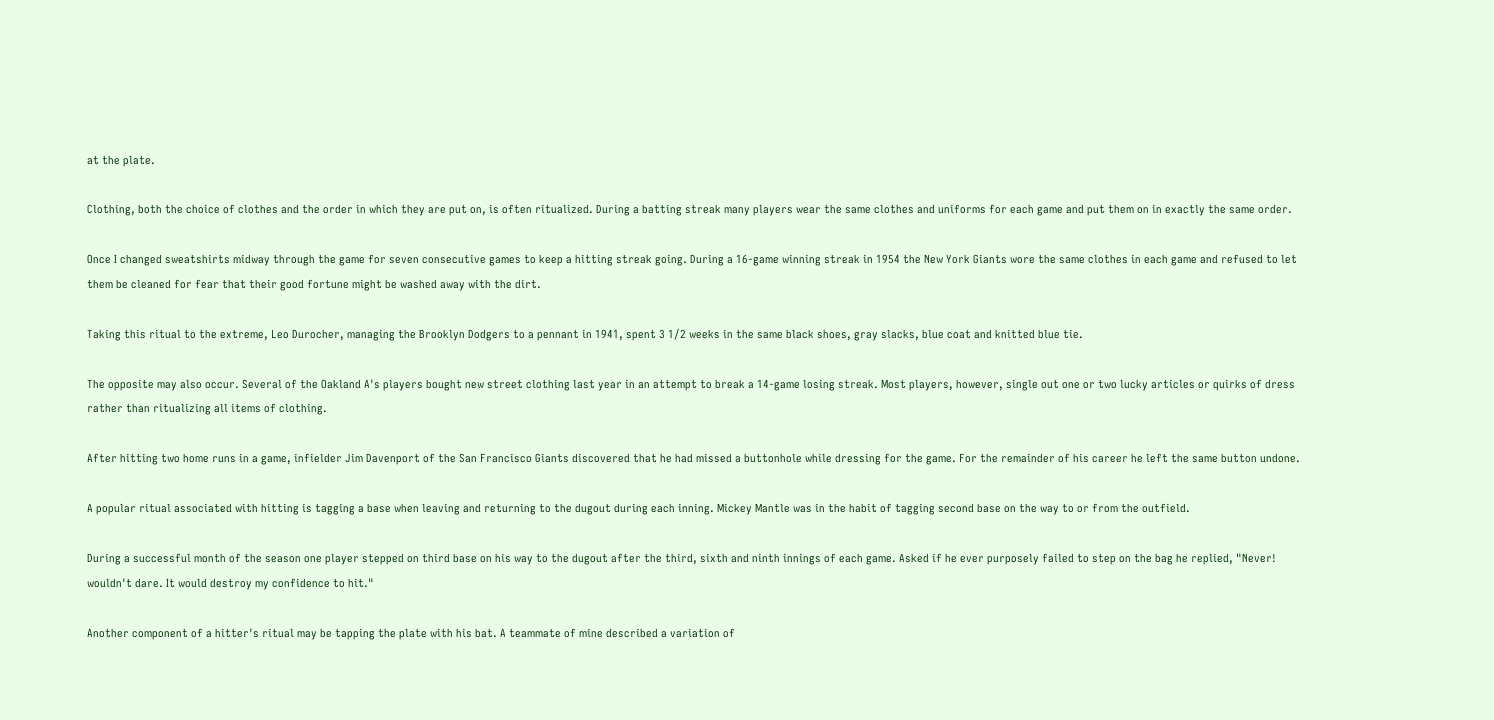at the plate.

Clothing, both the choice of clothes and the order in which they are put on, is often ritualized. During a batting streak many players wear the same clothes and uniforms for each game and put them on in exactly the same order.

Once I changed sweatshirts midway through the game for seven consecutive games to keep a hitting streak going. During a 16-game winning streak in 1954 the New York Giants wore the same clothes in each game and refused to let them be cleaned for fear that their good fortune might be washed away with the dirt.

Taking this ritual to the extreme, Leo Durocher, managing the Brooklyn Dodgers to a pennant in 1941, spent 3 1/2 weeks in the same black shoes, gray slacks, blue coat and knitted blue tie.

The opposite may also occur. Several of the Oakland A's players bought new street clothing last year in an attempt to break a 14-game losing streak. Most players, however, single out one or two lucky articles or quirks of dress rather than ritualizing all items of clothing.

After hitting two home runs in a game, infielder Jim Davenport of the San Francisco Giants discovered that he had missed a buttonhole while dressing for the game. For the remainder of his career he left the same button undone.

A popular ritual associated with hitting is tagging a base when leaving and returning to the dugout during each inning. Mickey Mantle was in the habit of tagging second base on the way to or from the outfield.

During a successful month of the season one player stepped on third base on his way to the dugout after the third, sixth and ninth innings of each game. Asked if he ever purposely failed to step on the bag he replied, "Never! wouldn't dare. It would destroy my confidence to hit."

Another component of a hitter's ritual may be tapping the plate with his bat. A teammate of mine described a variation of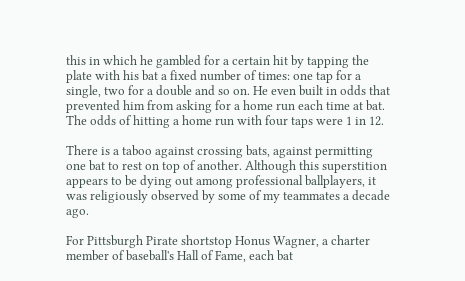this in which he gambled for a certain hit by tapping the plate with his bat a fixed number of times: one tap for a single, two for a double and so on. He even built in odds that prevented him from asking for a home run each time at bat. The odds of hitting a home run with four taps were 1 in 12.

There is a taboo against crossing bats, against permitting one bat to rest on top of another. Although this superstition appears to be dying out among professional ballplayers, it was religiously observed by some of my teammates a decade ago.

For Pittsburgh Pirate shortstop Honus Wagner, a charter member of baseball's Hall of Fame, each bat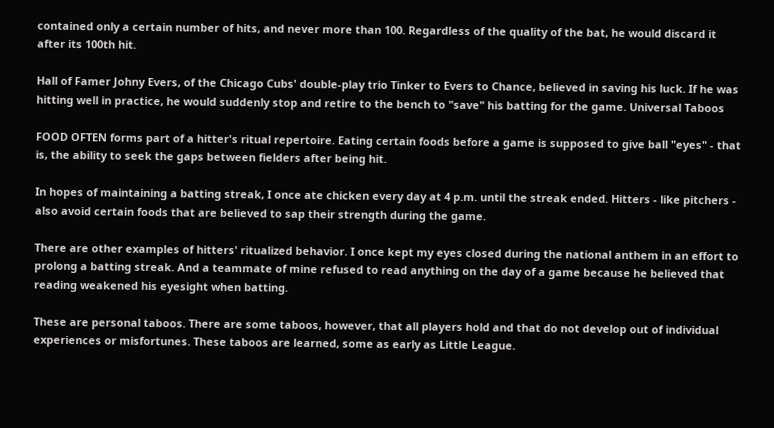contained only a certain number of hits, and never more than 100. Regardless of the quality of the bat, he would discard it after its 100th hit.

Hall of Famer Johny Evers, of the Chicago Cubs' double-play trio Tinker to Evers to Chance, believed in saving his luck. If he was hitting well in practice, he would suddenly stop and retire to the bench to "save" his batting for the game. Universal Taboos

FOOD OFTEN forms part of a hitter's ritual repertoire. Eating certain foods before a game is supposed to give ball "eyes" - that is, the ability to seek the gaps between fielders after being hit.

In hopes of maintaining a batting streak, I once ate chicken every day at 4 p.m. until the streak ended. Hitters - like pitchers - also avoid certain foods that are believed to sap their strength during the game.

There are other examples of hitters' ritualized behavior. I once kept my eyes closed during the national anthem in an effort to prolong a batting streak. And a teammate of mine refused to read anything on the day of a game because he believed that reading weakened his eyesight when batting.

These are personal taboos. There are some taboos, however, that all players hold and that do not develop out of individual experiences or misfortunes. These taboos are learned, some as early as Little League.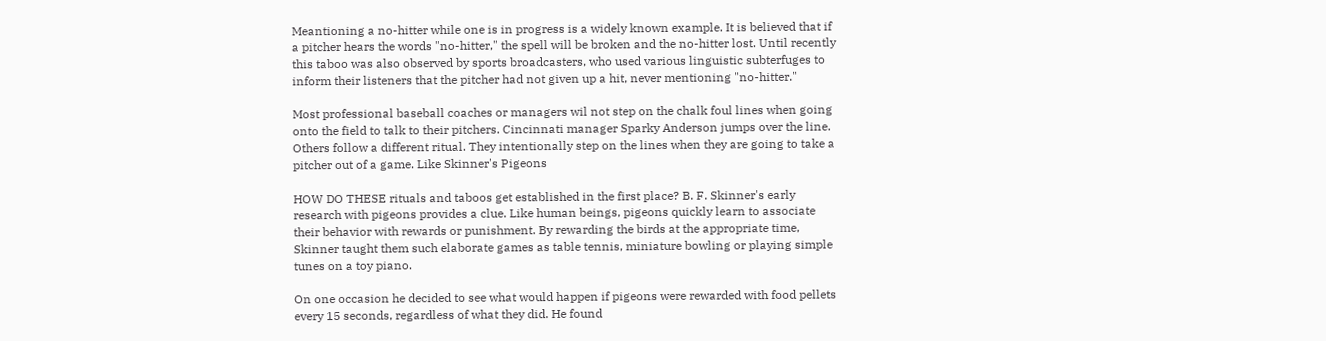Meantioning a no-hitter while one is in progress is a widely known example. It is believed that if a pitcher hears the words "no-hitter," the spell will be broken and the no-hitter lost. Until recently this taboo was also observed by sports broadcasters, who used various linguistic subterfuges to inform their listeners that the pitcher had not given up a hit, never mentioning "no-hitter."

Most professional baseball coaches or managers wil not step on the chalk foul lines when going onto the field to talk to their pitchers. Cincinnati manager Sparky Anderson jumps over the line. Others follow a different ritual. They intentionally step on the lines when they are going to take a pitcher out of a game. Like Skinner's Pigeons

HOW DO THESE rituals and taboos get established in the first place? B. F. Skinner's early research with pigeons provides a clue. Like human beings, pigeons quickly learn to associate their behavior with rewards or punishment. By rewarding the birds at the appropriate time, Skinner taught them such elaborate games as table tennis, miniature bowling or playing simple tunes on a toy piano.

On one occasion he decided to see what would happen if pigeons were rewarded with food pellets every 15 seconds, regardless of what they did. He found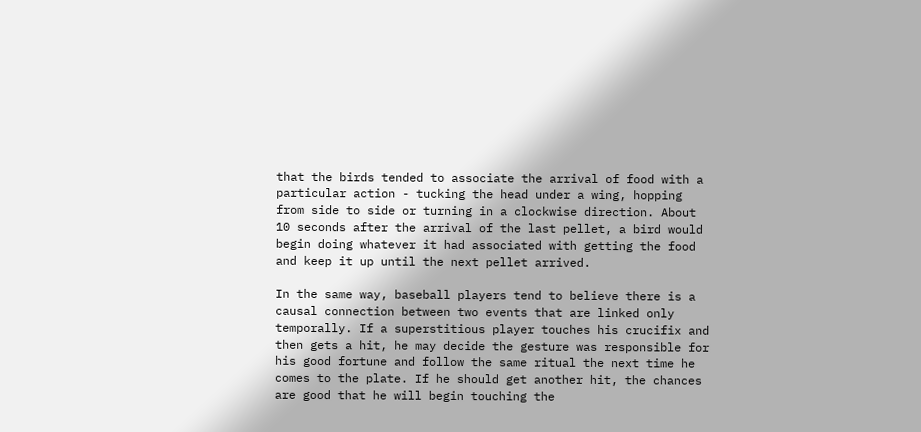that the birds tended to associate the arrival of food with a particular action - tucking the head under a wing, hopping from side to side or turning in a clockwise direction. About 10 seconds after the arrival of the last pellet, a bird would begin doing whatever it had associated with getting the food and keep it up until the next pellet arrived.

In the same way, baseball players tend to believe there is a causal connection between two events that are linked only temporally. If a superstitious player touches his crucifix and then gets a hit, he may decide the gesture was responsible for his good fortune and follow the same ritual the next time he comes to the plate. If he should get another hit, the chances are good that he will begin touching the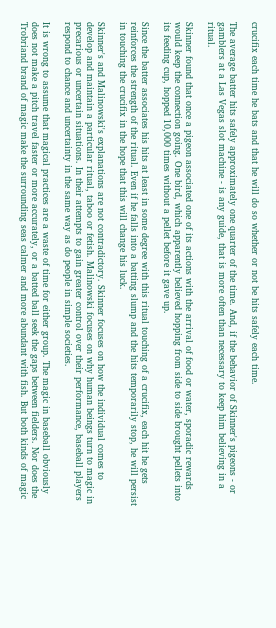crucifix each time he bats and that he will do so whether or not be hits safely each time.

The average batter hits safely approximately one quarter of the time. And, if the behavior of Skinner's pigeons - or gamblers at a Las Vegas slot machine - is any guide, that is more often than necessary to keep him believing in a ritual.

Skinner found that once a pigeon associated one of its actions with the arrival of food or water, sporadic rewards would keep the connection going. One bird, which apparently believed hopping from side to side brought pellets into its feeding cup, hopped 10,000 times without a pellet before it gave up.

Since the batter associates his hits at least in some degree with this ritual touching of a crucifix, each hit he gets reinforces the strength of the ritual. Even if he falls into a batting slump and the hits temporarily stop, he will persist in touching the crucifix in the hope that this will change his luck.

Skinner's and Malinowski's explanations are not contradictory. Skinner focuses on how the individual comes to develop and maintain a particular ritual, taboo or fetish. Malinowski focuses on why human beings turn to magic in precarious or uncertain situations. In their attempts to gain greater control over their performance, baseball players respond to chance and uncertainty in the same way as do people in simple societies.

It is wrong to assume that magical practices are a waste of time for either group. The magic in baseball obviously does not make a pitch travel faster or more accurately, or a batted ball seek the gaps between fielders. Nor does the Trobriand brand of magic make the surrounding seas calmer and more abundant with fish. But both kinds of magic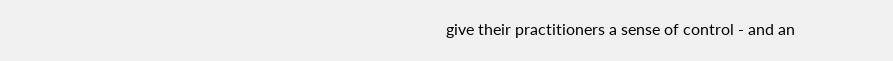give their practitioners a sense of control - and an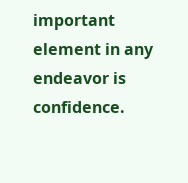important element in any endeavor is confidence.